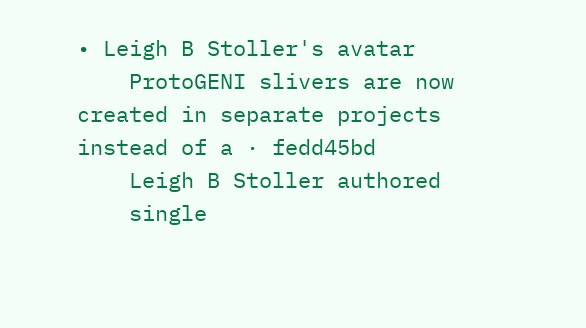• Leigh B Stoller's avatar
    ProtoGENI slivers are now created in separate projects instead of a · fedd45bd
    Leigh B Stoller authored
    single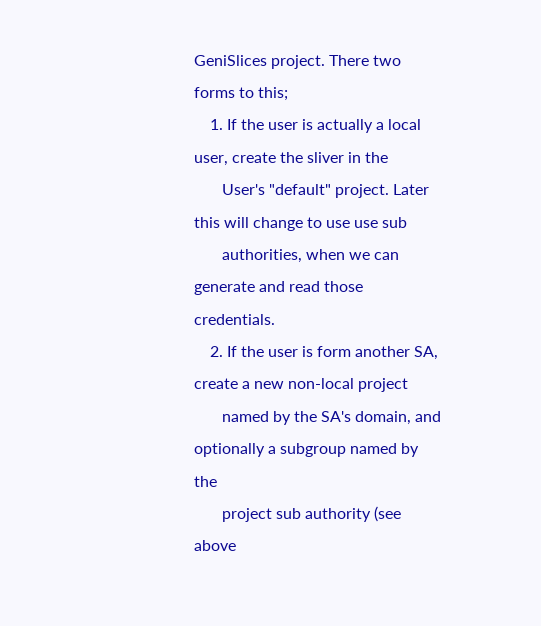GeniSlices project. There two forms to this;
    1. If the user is actually a local user, create the sliver in the
       User's "default" project. Later this will change to use use sub
       authorities, when we can generate and read those credentials.
    2. If the user is form another SA, create a new non-local project
       named by the SA's domain, and optionally a subgroup named by the
       project sub authority (see above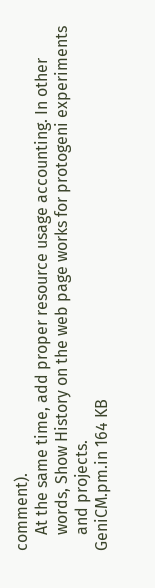comment).
    At the same time, add proper resource usage accounting. In other
    words, Show History on the web page works for protogeni experiments
    and projects.
GeniCM.pm.in 164 KB